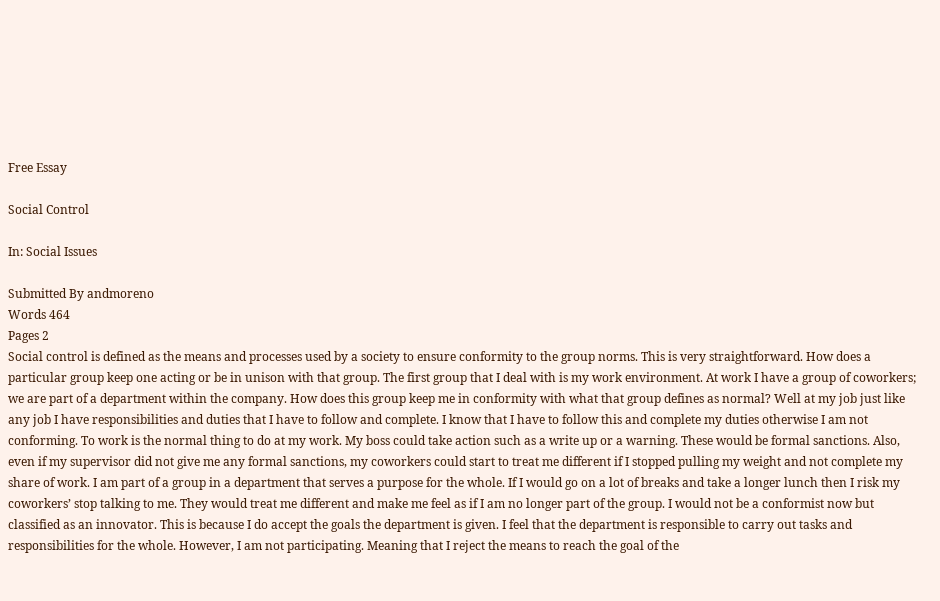Free Essay

Social Control

In: Social Issues

Submitted By andmoreno
Words 464
Pages 2
Social control is defined as the means and processes used by a society to ensure conformity to the group norms. This is very straightforward. How does a particular group keep one acting or be in unison with that group. The first group that I deal with is my work environment. At work I have a group of coworkers; we are part of a department within the company. How does this group keep me in conformity with what that group defines as normal? Well at my job just like any job I have responsibilities and duties that I have to follow and complete. I know that I have to follow this and complete my duties otherwise I am not conforming. To work is the normal thing to do at my work. My boss could take action such as a write up or a warning. These would be formal sanctions. Also, even if my supervisor did not give me any formal sanctions, my coworkers could start to treat me different if I stopped pulling my weight and not complete my share of work. I am part of a group in a department that serves a purpose for the whole. If I would go on a lot of breaks and take a longer lunch then I risk my coworkers’ stop talking to me. They would treat me different and make me feel as if I am no longer part of the group. I would not be a conformist now but classified as an innovator. This is because I do accept the goals the department is given. I feel that the department is responsible to carry out tasks and responsibilities for the whole. However, I am not participating. Meaning that I reject the means to reach the goal of the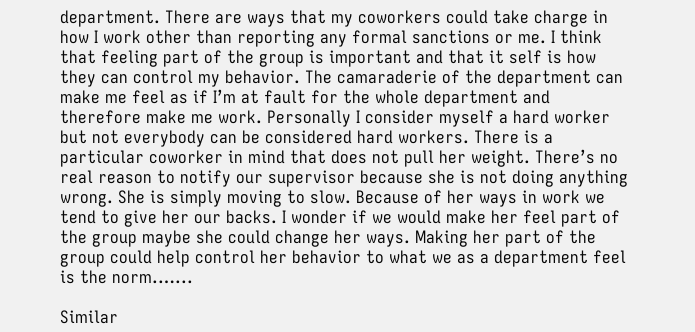department. There are ways that my coworkers could take charge in how I work other than reporting any formal sanctions or me. I think that feeling part of the group is important and that it self is how they can control my behavior. The camaraderie of the department can make me feel as if I’m at fault for the whole department and therefore make me work. Personally I consider myself a hard worker but not everybody can be considered hard workers. There is a particular coworker in mind that does not pull her weight. There’s no real reason to notify our supervisor because she is not doing anything wrong. She is simply moving to slow. Because of her ways in work we tend to give her our backs. I wonder if we would make her feel part of the group maybe she could change her ways. Making her part of the group could help control her behavior to what we as a department feel is the norm.…...

Similar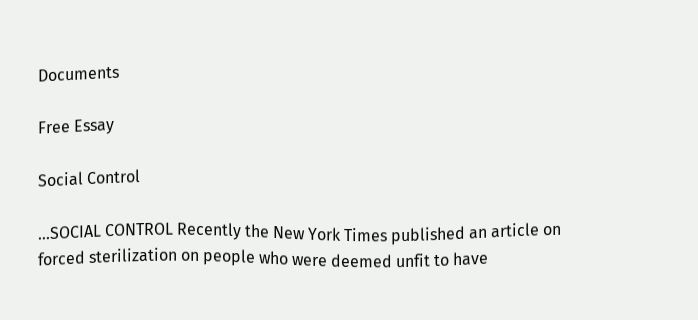Documents

Free Essay

Social Control

...SOCIAL CONTROL Recently the New York Times published an article on forced sterilization on people who were deemed unfit to have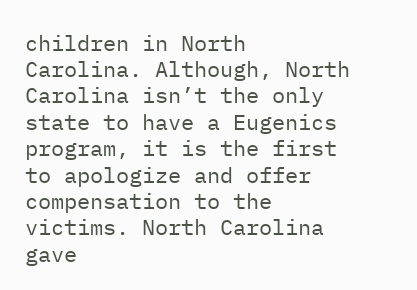children in North Carolina. Although, North Carolina isn’t the only state to have a Eugenics program, it is the first to apologize and offer compensation to the victims. North Carolina gave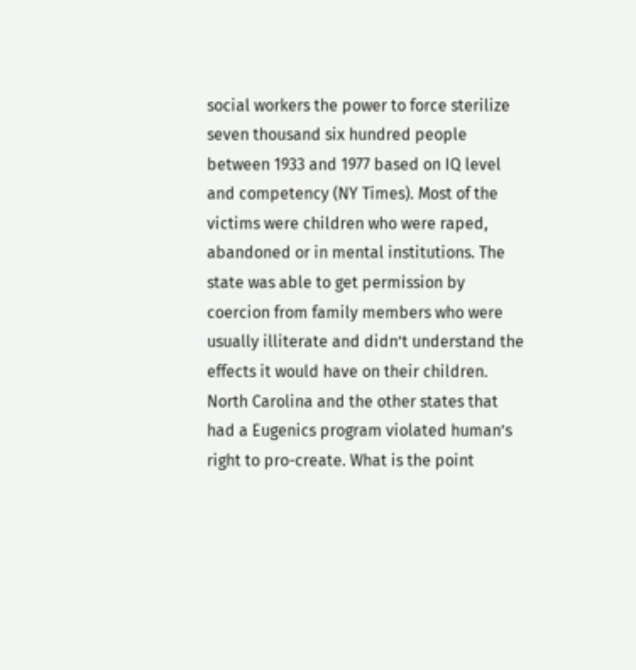social workers the power to force sterilize seven thousand six hundred people between 1933 and 1977 based on IQ level and competency (NY Times). Most of the victims were children who were raped, abandoned or in mental institutions. The state was able to get permission by coercion from family members who were usually illiterate and didn’t understand the effects it would have on their children. North Carolina and the other states that had a Eugenics program violated human’s right to pro-create. What is the point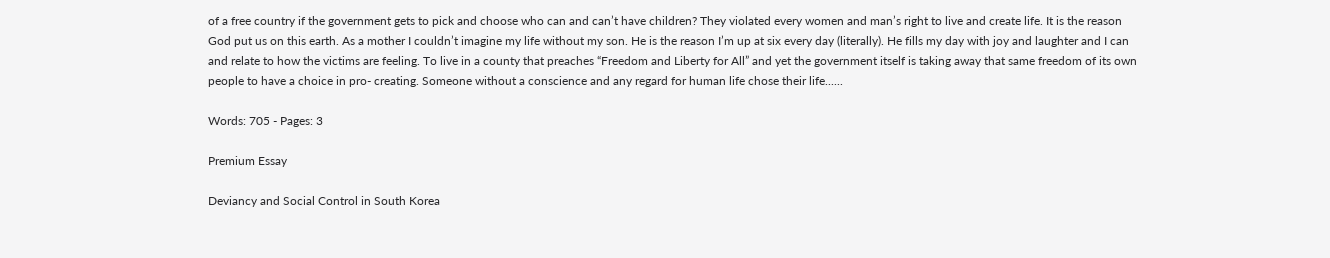of a free country if the government gets to pick and choose who can and can’t have children? They violated every women and man’s right to live and create life. It is the reason God put us on this earth. As a mother I couldn’t imagine my life without my son. He is the reason I’m up at six every day (literally). He fills my day with joy and laughter and I can and relate to how the victims are feeling. To live in a county that preaches “Freedom and Liberty for All” and yet the government itself is taking away that same freedom of its own people to have a choice in pro- creating. Someone without a conscience and any regard for human life chose their life......

Words: 705 - Pages: 3

Premium Essay

Deviancy and Social Control in South Korea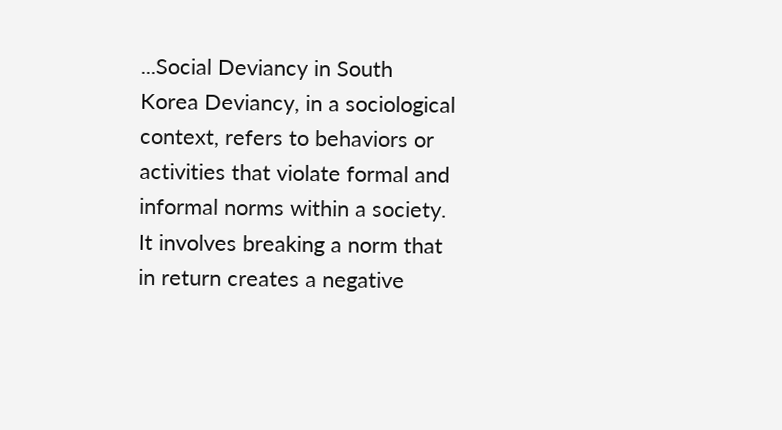...Social Deviancy in South Korea Deviancy, in a sociological context, refers to behaviors or activities that violate formal and informal norms within a society. It involves breaking a norm that in return creates a negative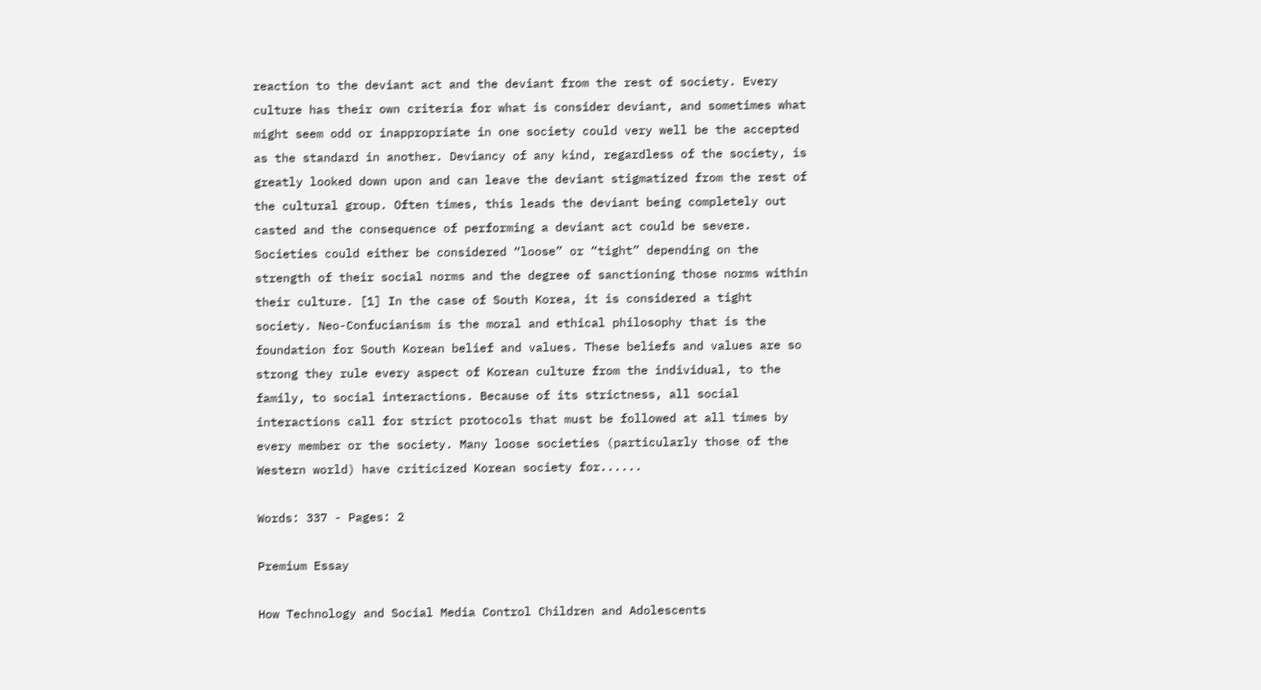reaction to the deviant act and the deviant from the rest of society. Every culture has their own criteria for what is consider deviant, and sometimes what might seem odd or inappropriate in one society could very well be the accepted as the standard in another. Deviancy of any kind, regardless of the society, is greatly looked down upon and can leave the deviant stigmatized from the rest of the cultural group. Often times, this leads the deviant being completely out casted and the consequence of performing a deviant act could be severe. Societies could either be considered “loose” or “tight” depending on the strength of their social norms and the degree of sanctioning those norms within their culture. [1] In the case of South Korea, it is considered a tight society. Neo-Confucianism is the moral and ethical philosophy that is the foundation for South Korean belief and values. These beliefs and values are so strong they rule every aspect of Korean culture from the individual, to the family, to social interactions. Because of its strictness, all social interactions call for strict protocols that must be followed at all times by every member or the society. Many loose societies (particularly those of the Western world) have criticized Korean society for......

Words: 337 - Pages: 2

Premium Essay

How Technology and Social Media Control Children and Adolescents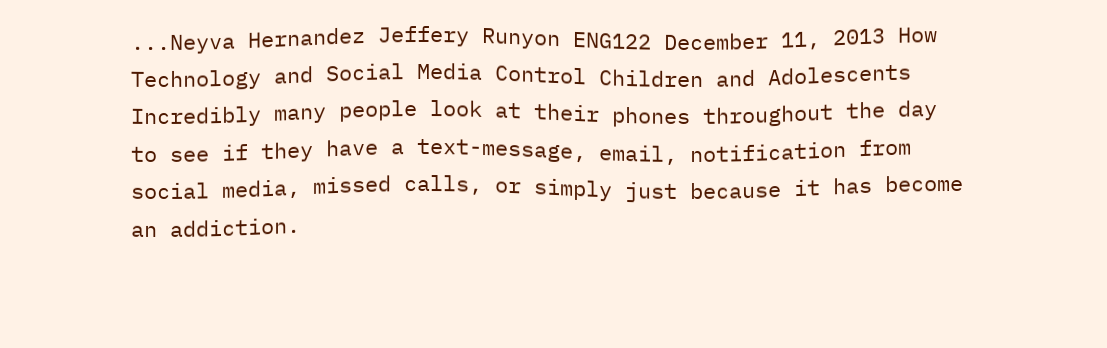...Neyva Hernandez Jeffery Runyon ENG122 December 11, 2013 How Technology and Social Media Control Children and Adolescents Incredibly many people look at their phones throughout the day to see if they have a text-message, email, notification from social media, missed calls, or simply just because it has become an addiction.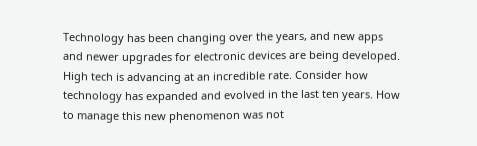Technology has been changing over the years, and new apps and newer upgrades for electronic devices are being developed. High tech is advancing at an incredible rate. Consider how technology has expanded and evolved in the last ten years. How to manage this new phenomenon was not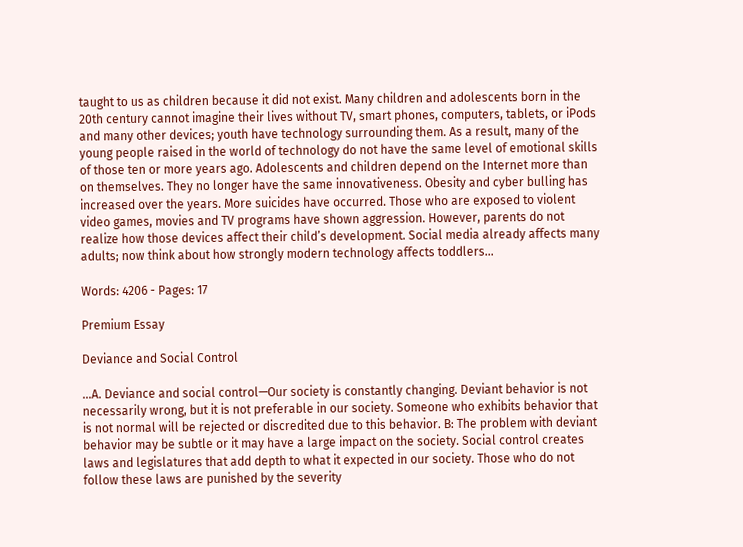taught to us as children because it did not exist. Many children and adolescents born in the 20th century cannot imagine their lives without TV, smart phones, computers, tablets, or iPods and many other devices; youth have technology surrounding them. As a result, many of the young people raised in the world of technology do not have the same level of emotional skills of those ten or more years ago. Adolescents and children depend on the Internet more than on themselves. They no longer have the same innovativeness. Obesity and cyber bulling has increased over the years. More suicides have occurred. Those who are exposed to violent video games, movies and TV programs have shown aggression. However, parents do not realize how those devices affect their child’s development. Social media already affects many adults; now think about how strongly modern technology affects toddlers...

Words: 4206 - Pages: 17

Premium Essay

Deviance and Social Control

...A. Deviance and social control—Our society is constantly changing. Deviant behavior is not necessarily wrong, but it is not preferable in our society. Someone who exhibits behavior that is not normal will be rejected or discredited due to this behavior. B: The problem with deviant behavior may be subtle or it may have a large impact on the society. Social control creates laws and legislatures that add depth to what it expected in our society. Those who do not follow these laws are punished by the severity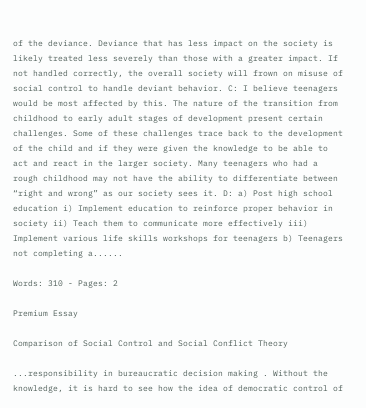of the deviance. Deviance that has less impact on the society is likely treated less severely than those with a greater impact. If not handled correctly, the overall society will frown on misuse of social control to handle deviant behavior. C: I believe teenagers would be most affected by this. The nature of the transition from childhood to early adult stages of development present certain challenges. Some of these challenges trace back to the development of the child and if they were given the knowledge to be able to act and react in the larger society. Many teenagers who had a rough childhood may not have the ability to differentiate between “right and wrong” as our society sees it. D: a) Post high school education i) Implement education to reinforce proper behavior in society ii) Teach them to communicate more effectively iii) Implement various life skills workshops for teenagers b) Teenagers not completing a......

Words: 310 - Pages: 2

Premium Essay

Comparison of Social Control and Social Conflict Theory

...responsibility in bureaucratic decision making . Without the knowledge, it is hard to see how the idea of democratic control of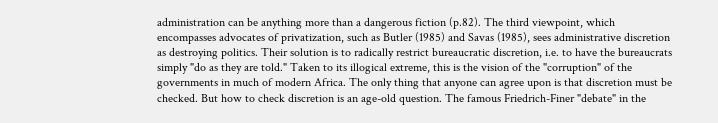administration can be anything more than a dangerous fiction (p.82). The third viewpoint, which encompasses advocates of privatization, such as Butler (1985) and Savas (1985), sees administrative discretion as destroying politics. Their solution is to radically restrict bureaucratic discretion, i.e. to have the bureaucrats simply "do as they are told." Taken to its illogical extreme, this is the vision of the "corruption" of the governments in much of modern Africa. The only thing that anyone can agree upon is that discretion must be checked. But how to check discretion is an age-old question. The famous Friedrich-Finer "debate" in the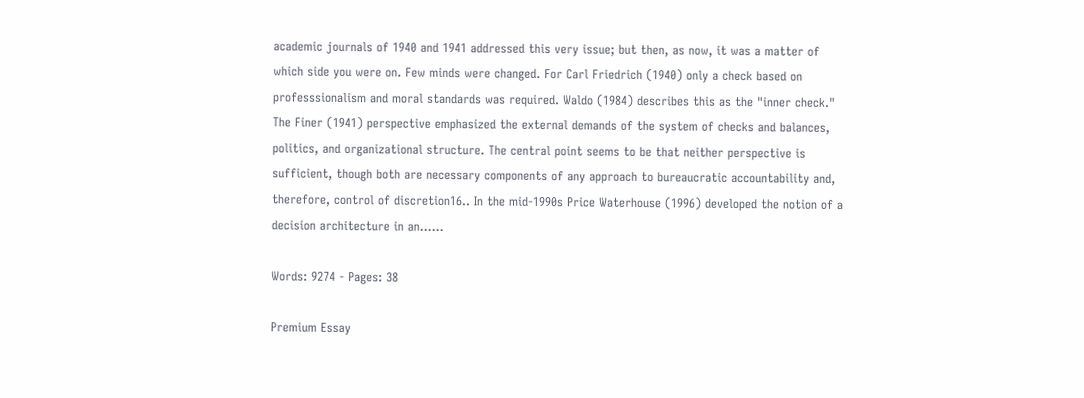academic journals of 1940 and 1941 addressed this very issue; but then, as now, it was a matter of which side you were on. Few minds were changed. For Carl Friedrich (1940) only a check based on professsionalism and moral standards was required. Waldo (1984) describes this as the "inner check." The Finer (1941) perspective emphasized the external demands of the system of checks and balances, politics, and organizational structure. The central point seems to be that neither perspective is sufficient, though both are necessary components of any approach to bureaucratic accountability and, therefore, control of discretion16.. In the mid-1990s Price Waterhouse (1996) developed the notion of a decision architecture in an......

Words: 9274 - Pages: 38

Premium Essay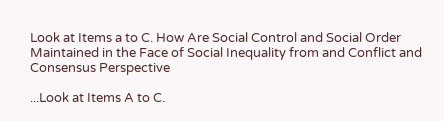Look at Items a to C. How Are Social Control and Social Order Maintained in the Face of Social Inequality from and Conflict and Consensus Perspective

...Look at Items A to C.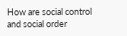How are social control and social order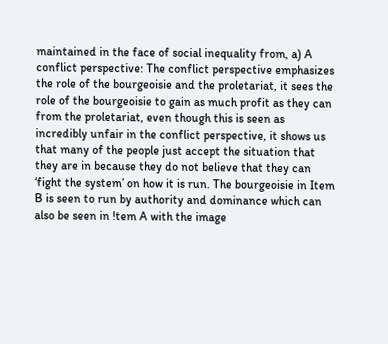maintained in the face of social inequality from, a) A conflict perspective: The conflict perspective emphasizes the role of the bourgeoisie and the proletariat, it sees the role of the bourgeoisie to gain as much profit as they can from the proletariat, even though this is seen as incredibly unfair in the conflict perspective, it shows us that many of the people just accept the situation that they are in because they do not believe that they can ‘fight the system’ on how it is run. The bourgeoisie in Item B is seen to run by authority and dominance which can also be seen in !tem A with the image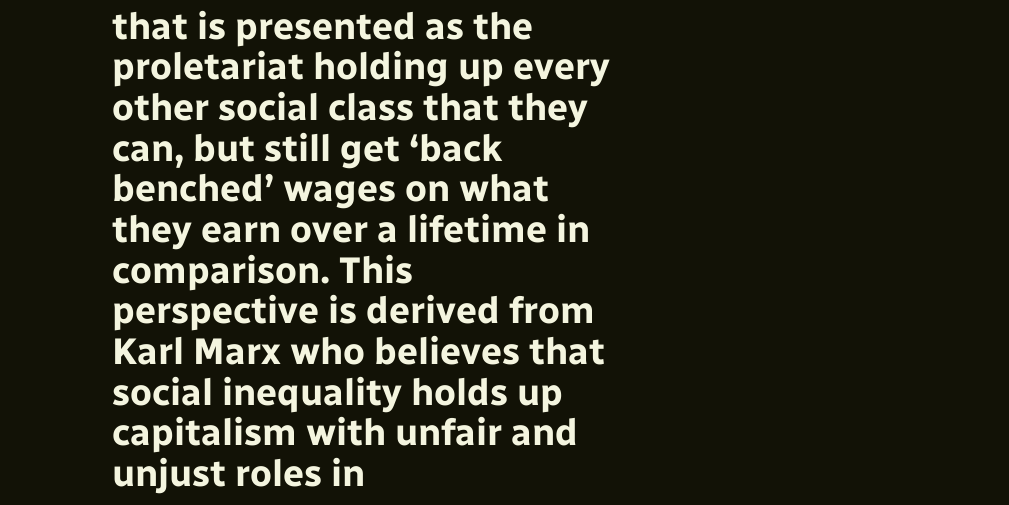that is presented as the proletariat holding up every other social class that they can, but still get ‘back benched’ wages on what they earn over a lifetime in comparison. This perspective is derived from Karl Marx who believes that social inequality holds up capitalism with unfair and unjust roles in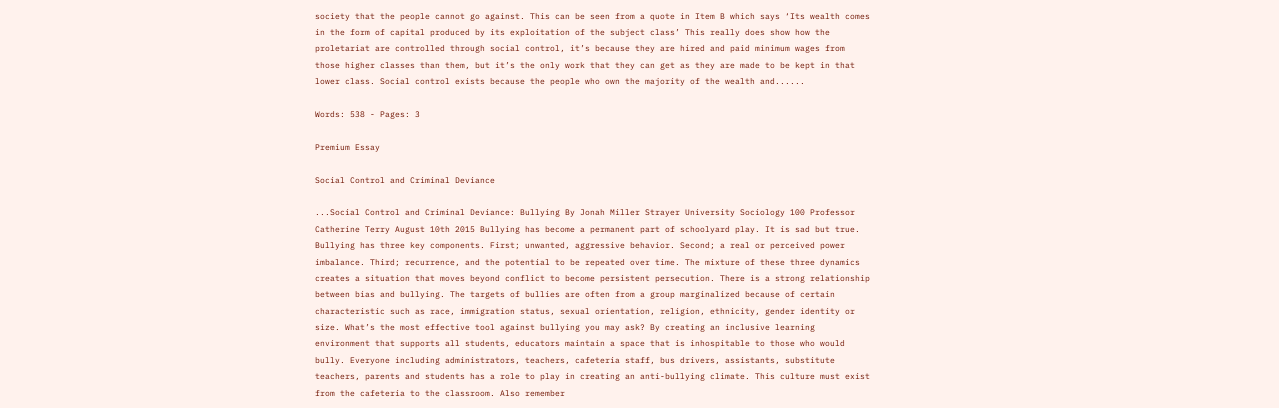society that the people cannot go against. This can be seen from a quote in Item B which says ‘Its wealth comes in the form of capital produced by its exploitation of the subject class’ This really does show how the proletariat are controlled through social control, it’s because they are hired and paid minimum wages from those higher classes than them, but it’s the only work that they can get as they are made to be kept in that lower class. Social control exists because the people who own the majority of the wealth and......

Words: 538 - Pages: 3

Premium Essay

Social Control and Criminal Deviance

...Social Control and Criminal Deviance: Bullying By Jonah Miller Strayer University Sociology 100 Professor Catherine Terry August 10th 2015 Bullying has become a permanent part of schoolyard play. It is sad but true. Bullying has three key components. First; unwanted, aggressive behavior. Second; a real or perceived power imbalance. Third; recurrence, and the potential to be repeated over time. The mixture of these three dynamics creates a situation that moves beyond conflict to become persistent persecution. There is a strong relationship between bias and bullying. The targets of bullies are often from a group marginalized because of certain characteristic such as race, immigration status, sexual orientation, religion, ethnicity, gender identity or size. What’s the most effective tool against bullying you may ask? By creating an inclusive learning environment that supports all students, educators maintain a space that is inhospitable to those who would bully. Everyone including administrators, teachers, cafeteria staff, bus drivers, assistants, substitute teachers, parents and students has a role to play in creating an anti-bullying climate. This culture must exist from the cafeteria to the classroom. Also remember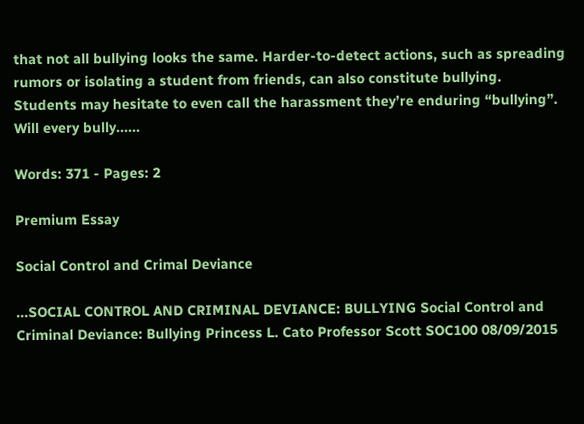that not all bullying looks the same. Harder-to-detect actions, such as spreading rumors or isolating a student from friends, can also constitute bullying. Students may hesitate to even call the harassment they’re enduring “bullying”. Will every bully......

Words: 371 - Pages: 2

Premium Essay

Social Control and Crimal Deviance

...SOCIAL CONTROL AND CRIMINAL DEVIANCE: BULLYING Social Control and Criminal Deviance: Bullying Princess L. Cato Professor Scott SOC100 08/09/2015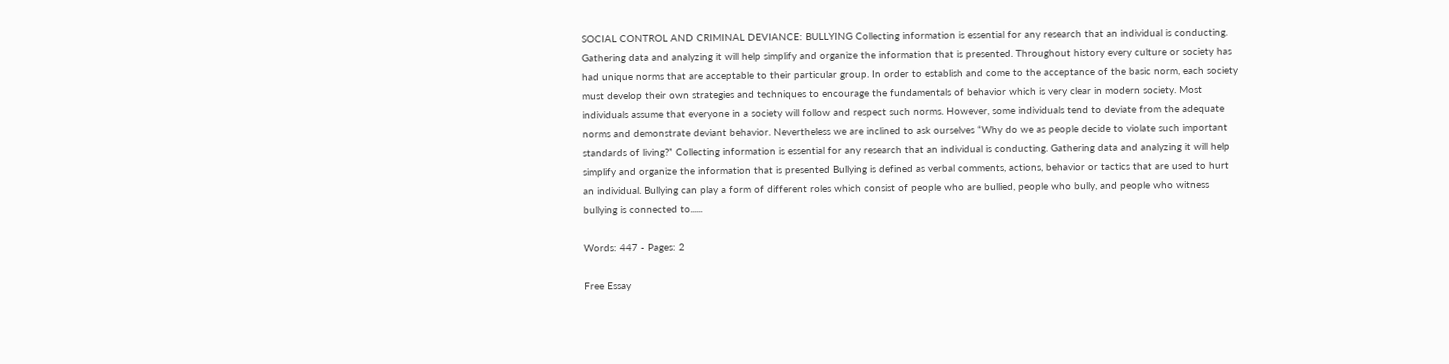SOCIAL CONTROL AND CRIMINAL DEVIANCE: BULLYING Collecting information is essential for any research that an individual is conducting. Gathering data and analyzing it will help simplify and organize the information that is presented. Throughout history every culture or society has had unique norms that are acceptable to their particular group. In order to establish and come to the acceptance of the basic norm, each society must develop their own strategies and techniques to encourage the fundamentals of behavior which is very clear in modern society. Most individuals assume that everyone in a society will follow and respect such norms. However, some individuals tend to deviate from the adequate norms and demonstrate deviant behavior. Nevertheless we are inclined to ask ourselves “Why do we as people decide to violate such important standards of living?” Collecting information is essential for any research that an individual is conducting. Gathering data and analyzing it will help simplify and organize the information that is presented Bullying is defined as verbal comments, actions, behavior or tactics that are used to hurt an individual. Bullying can play a form of different roles which consist of people who are bullied, people who bully, and people who witness bullying is connected to......

Words: 447 - Pages: 2

Free Essay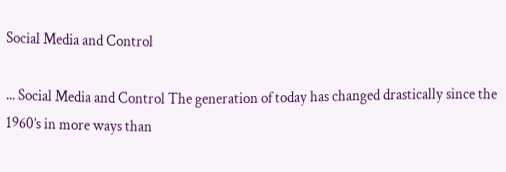Social Media and Control

... Social Media and Control The generation of today has changed drastically since the 1960’s in more ways than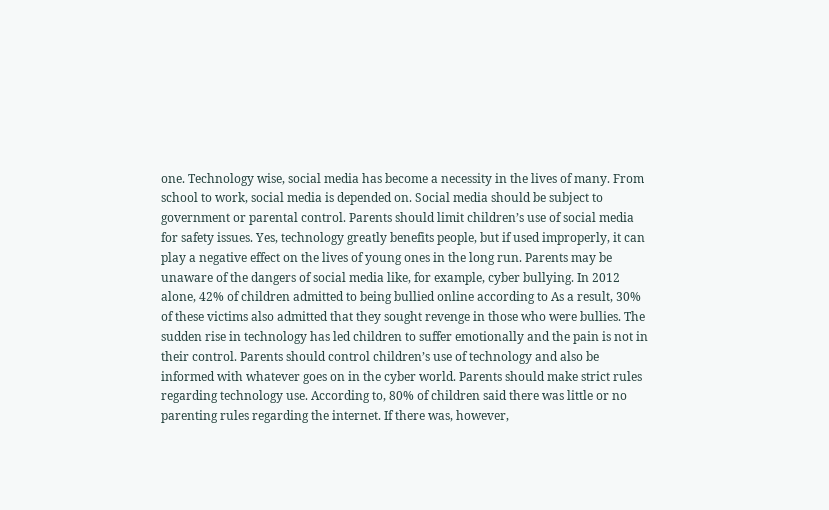one. Technology wise, social media has become a necessity in the lives of many. From school to work, social media is depended on. Social media should be subject to government or parental control. Parents should limit children’s use of social media for safety issues. Yes, technology greatly benefits people, but if used improperly, it can play a negative effect on the lives of young ones in the long run. Parents may be unaware of the dangers of social media like, for example, cyber bullying. In 2012 alone, 42% of children admitted to being bullied online according to As a result, 30% of these victims also admitted that they sought revenge in those who were bullies. The sudden rise in technology has led children to suffer emotionally and the pain is not in their control. Parents should control children’s use of technology and also be informed with whatever goes on in the cyber world. Parents should make strict rules regarding technology use. According to, 80% of children said there was little or no parenting rules regarding the internet. If there was, however,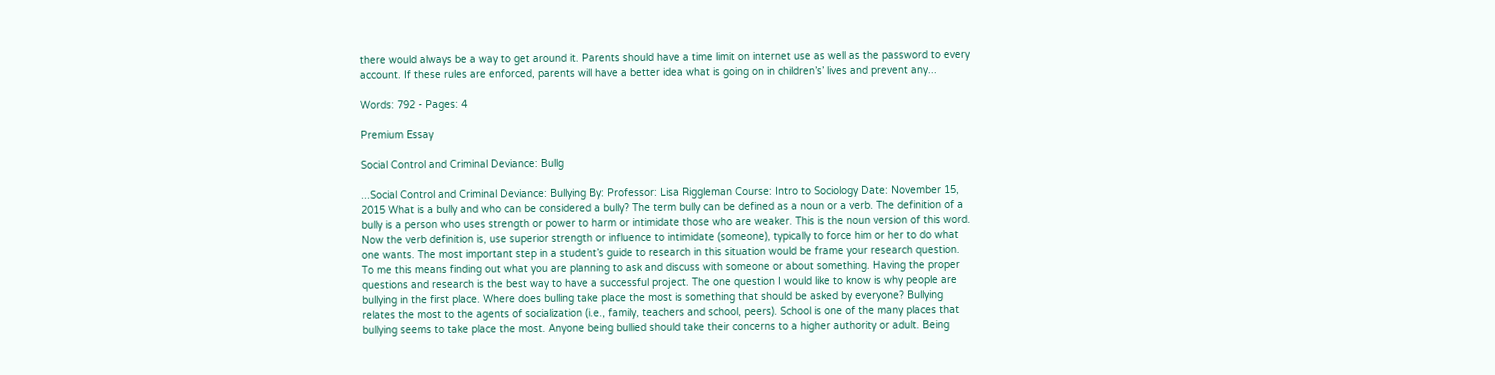there would always be a way to get around it. Parents should have a time limit on internet use as well as the password to every account. If these rules are enforced, parents will have a better idea what is going on in children’s’ lives and prevent any...

Words: 792 - Pages: 4

Premium Essay

Social Control and Criminal Deviance: Bullg

...Social Control and Criminal Deviance: Bullying By: Professor: Lisa Riggleman Course: Intro to Sociology Date: November 15, 2015 What is a bully and who can be considered a bully? The term bully can be defined as a noun or a verb. The definition of a bully is a person who uses strength or power to harm or intimidate those who are weaker. This is the noun version of this word. Now the verb definition is, use superior strength or influence to intimidate (someone), typically to force him or her to do what one wants. The most important step in a student’s guide to research in this situation would be frame your research question. To me this means finding out what you are planning to ask and discuss with someone or about something. Having the proper questions and research is the best way to have a successful project. The one question I would like to know is why people are bullying in the first place. Where does bulling take place the most is something that should be asked by everyone? Bullying relates the most to the agents of socialization (i.e., family, teachers and school, peers). School is one of the many places that bullying seems to take place the most. Anyone being bullied should take their concerns to a higher authority or adult. Being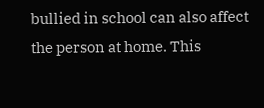bullied in school can also affect the person at home. This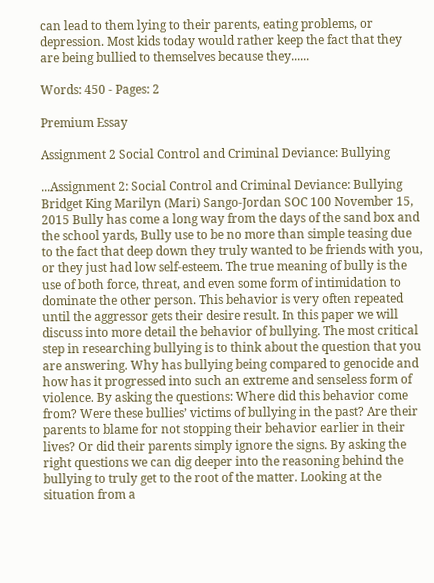can lead to them lying to their parents, eating problems, or depression. Most kids today would rather keep the fact that they are being bullied to themselves because they......

Words: 450 - Pages: 2

Premium Essay

Assignment 2 Social Control and Criminal Deviance: Bullying

...Assignment 2: Social Control and Criminal Deviance: Bullying Bridget King Marilyn (Mari) Sango-Jordan SOC 100 November 15, 2015 Bully has come a long way from the days of the sand box and the school yards, Bully use to be no more than simple teasing due to the fact that deep down they truly wanted to be friends with you, or they just had low self-esteem. The true meaning of bully is the use of both force, threat, and even some form of intimidation to dominate the other person. This behavior is very often repeated until the aggressor gets their desire result. In this paper we will discuss into more detail the behavior of bullying. The most critical step in researching bullying is to think about the question that you are answering. Why has bullying being compared to genocide and how has it progressed into such an extreme and senseless form of violence. By asking the questions: Where did this behavior come from? Were these bullies’ victims of bullying in the past? Are their parents to blame for not stopping their behavior earlier in their lives? Or did their parents simply ignore the signs. By asking the right questions we can dig deeper into the reasoning behind the bullying to truly get to the root of the matter. Looking at the situation from a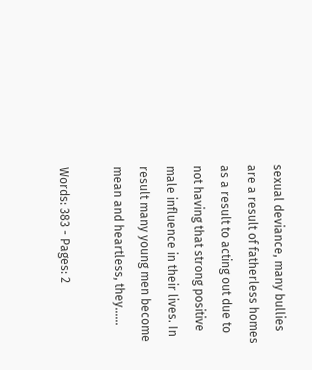sexual deviance, many bullies are a result of fatherless homes as a result to acting out due to not having that strong positive male influence in their lives. In result many young men become mean and heartless, they......

Words: 383 - Pages: 2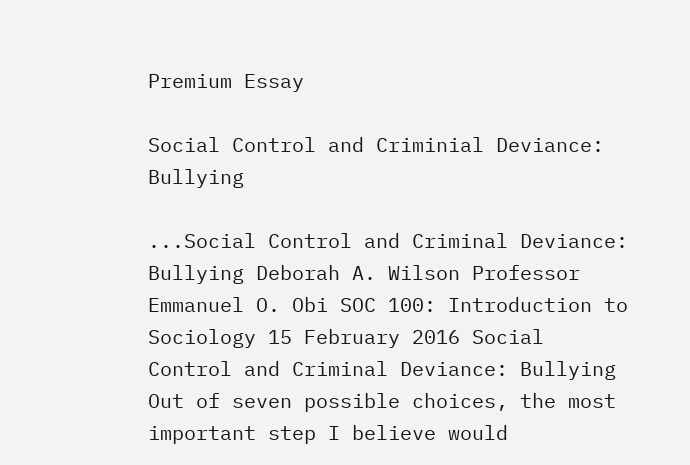Premium Essay

Social Control and Criminial Deviance: Bullying

...Social Control and Criminal Deviance: Bullying Deborah A. Wilson Professor Emmanuel O. Obi SOC 100: Introduction to Sociology 15 February 2016 Social Control and Criminal Deviance: Bullying Out of seven possible choices, the most important step I believe would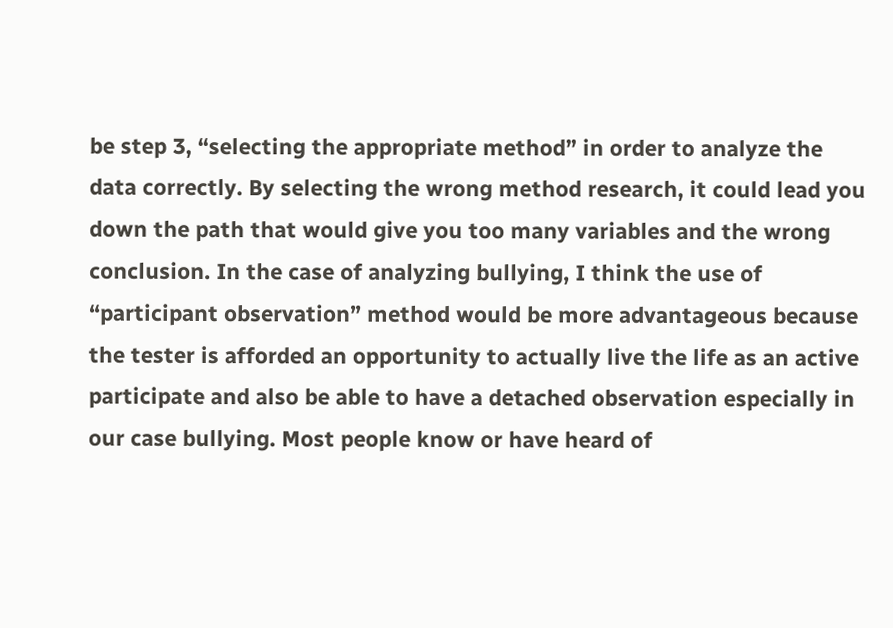be step 3, “selecting the appropriate method” in order to analyze the data correctly. By selecting the wrong method research, it could lead you down the path that would give you too many variables and the wrong conclusion. In the case of analyzing bullying, I think the use of “participant observation” method would be more advantageous because the tester is afforded an opportunity to actually live the life as an active participate and also be able to have a detached observation especially in our case bullying. Most people know or have heard of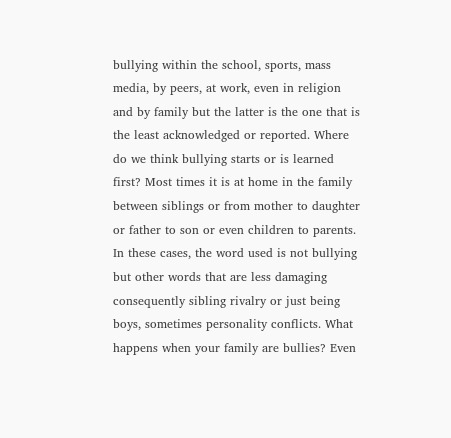bullying within the school, sports, mass media, by peers, at work, even in religion and by family but the latter is the one that is the least acknowledged or reported. Where do we think bullying starts or is learned first? Most times it is at home in the family between siblings or from mother to daughter or father to son or even children to parents. In these cases, the word used is not bullying but other words that are less damaging consequently sibling rivalry or just being boys, sometimes personality conflicts. What happens when your family are bullies? Even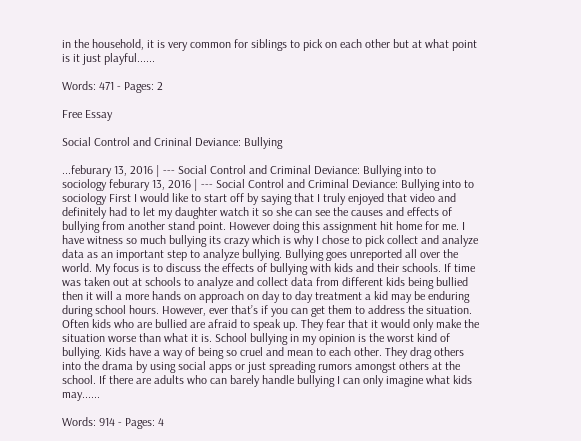in the household, it is very common for siblings to pick on each other but at what point is it just playful......

Words: 471 - Pages: 2

Free Essay

Social Control and Crininal Deviance: Bullying

...feburary 13, 2016 | --- Social Control and Criminal Deviance: Bullying into to sociology feburary 13, 2016 | --- Social Control and Criminal Deviance: Bullying into to sociology First I would like to start off by saying that I truly enjoyed that video and definitely had to let my daughter watch it so she can see the causes and effects of bullying from another stand point. However doing this assignment hit home for me. I have witness so much bullying its crazy which is why I chose to pick collect and analyze data as an important step to analyze bullying. Bullying goes unreported all over the world. My focus is to discuss the effects of bullying with kids and their schools. If time was taken out at schools to analyze and collect data from different kids being bullied then it will a more hands on approach on day to day treatment a kid may be enduring during school hours. However, ever that’s if you can get them to address the situation. Often kids who are bullied are afraid to speak up. They fear that it would only make the situation worse than what it is. School bullying in my opinion is the worst kind of bullying. Kids have a way of being so cruel and mean to each other. They drag others into the drama by using social apps or just spreading rumors amongst others at the school. If there are adults who can barely handle bullying I can only imagine what kids may......

Words: 914 - Pages: 4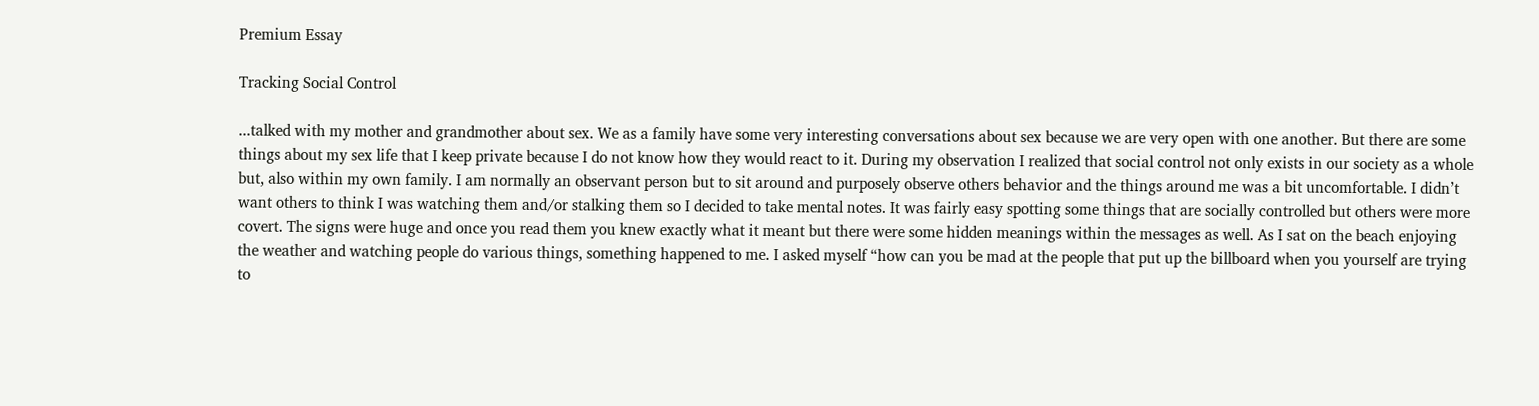Premium Essay

Tracking Social Control

...talked with my mother and grandmother about sex. We as a family have some very interesting conversations about sex because we are very open with one another. But there are some things about my sex life that I keep private because I do not know how they would react to it. During my observation I realized that social control not only exists in our society as a whole but, also within my own family. I am normally an observant person but to sit around and purposely observe others behavior and the things around me was a bit uncomfortable. I didn’t want others to think I was watching them and/or stalking them so I decided to take mental notes. It was fairly easy spotting some things that are socially controlled but others were more covert. The signs were huge and once you read them you knew exactly what it meant but there were some hidden meanings within the messages as well. As I sat on the beach enjoying the weather and watching people do various things, something happened to me. I asked myself “how can you be mad at the people that put up the billboard when you yourself are trying to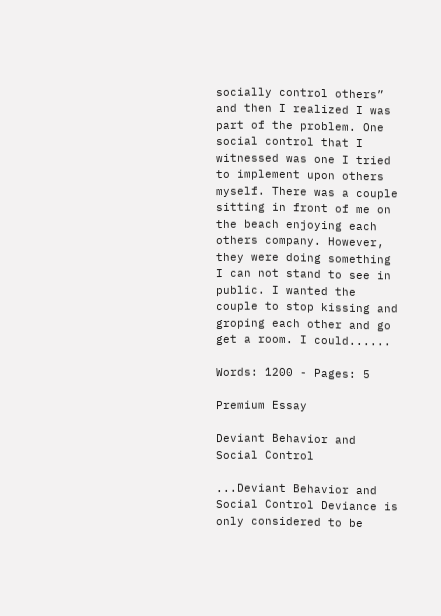socially control others” and then I realized I was part of the problem. One social control that I witnessed was one I tried to implement upon others myself. There was a couple sitting in front of me on the beach enjoying each others company. However, they were doing something I can not stand to see in public. I wanted the couple to stop kissing and groping each other and go get a room. I could......

Words: 1200 - Pages: 5

Premium Essay

Deviant Behavior and Social Control

...Deviant Behavior and Social Control Deviance is only considered to be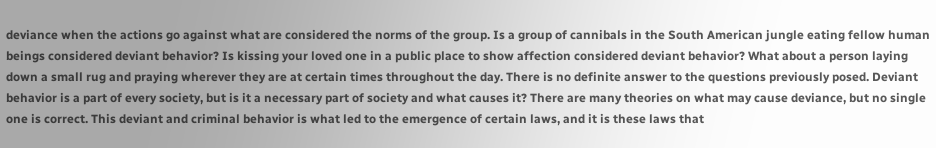deviance when the actions go against what are considered the norms of the group. Is a group of cannibals in the South American jungle eating fellow human beings considered deviant behavior? Is kissing your loved one in a public place to show affection considered deviant behavior? What about a person laying down a small rug and praying wherever they are at certain times throughout the day. There is no definite answer to the questions previously posed. Deviant behavior is a part of every society, but is it a necessary part of society and what causes it? There are many theories on what may cause deviance, but no single one is correct. This deviant and criminal behavior is what led to the emergence of certain laws, and it is these laws that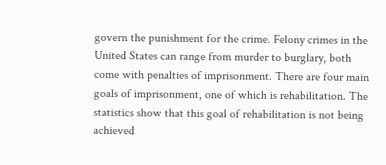govern the punishment for the crime. Felony crimes in the United States can range from murder to burglary, both come with penalties of imprisonment. There are four main goals of imprisonment, one of which is rehabilitation. The statistics show that this goal of rehabilitation is not being achieved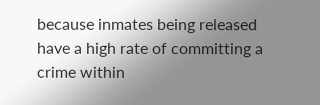because inmates being released have a high rate of committing a crime within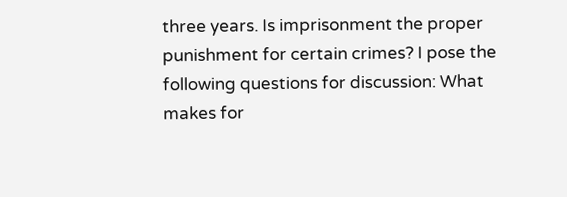three years. Is imprisonment the proper punishment for certain crimes? I pose the following questions for discussion: What makes for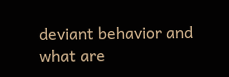deviant behavior and what are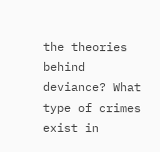the theories behind deviance? What type of crimes exist in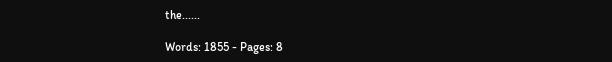the......

Words: 1855 - Pages: 8